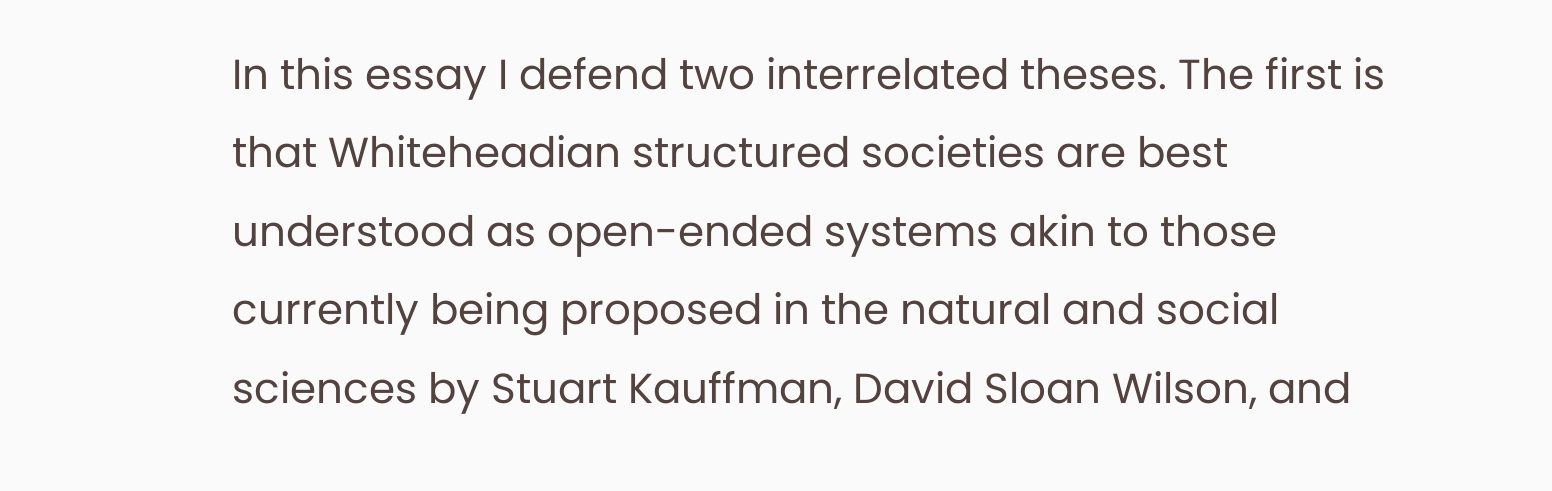In this essay I defend two interrelated theses. The first is that Whiteheadian structured societies are best understood as open-ended systems akin to those currently being proposed in the natural and social sciences by Stuart Kauffman, David Sloan Wilson, and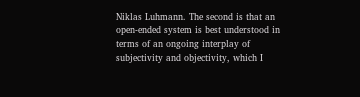Niklas Luhmann. The second is that an open-ended system is best understood in terms of an ongoing interplay of subjectivity and objectivity, which I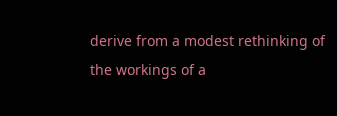derive from a modest rethinking of the workings of a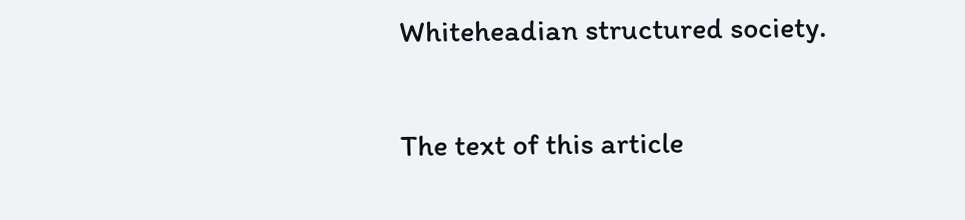Whiteheadian structured society.

The text of this article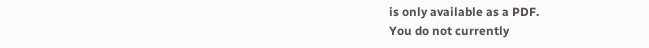is only available as a PDF.
You do not currently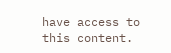have access to this content.